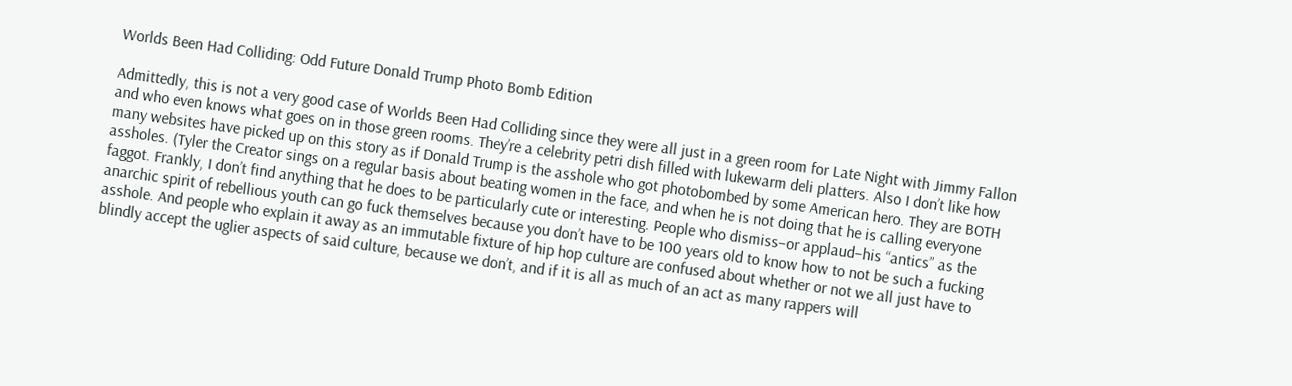Worlds Been Had Colliding: Odd Future Donald Trump Photo Bomb Edition

Admittedly, this is not a very good case of Worlds Been Had Colliding since they were all just in a green room for Late Night with Jimmy Fallon and who even knows what goes on in those green rooms. They’re a celebrity petri dish filled with lukewarm deli platters. Also I don’t like how many websites have picked up on this story as if Donald Trump is the asshole who got photobombed by some American hero. They are BOTH assholes. (Tyler the Creator sings on a regular basis about beating women in the face, and when he is not doing that he is calling everyone faggot. Frankly, I don’t find anything that he does to be particularly cute or interesting. People who dismiss–or applaud–his “antics” as the anarchic spirit of rebellious youth can go fuck themselves because you don’t have to be 100 years old to know how to not be such a fucking asshole. And people who explain it away as an immutable fixture of hip hop culture are confused about whether or not we all just have to blindly accept the uglier aspects of said culture, because we don’t, and if it is all as much of an act as many rappers will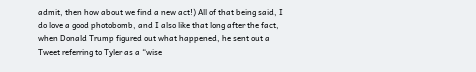admit, then how about we find a new act!) All of that being said, I do love a good photobomb, and I also like that long after the fact, when Donald Trump figured out what happened, he sent out a Tweet referring to Tyler as a “wise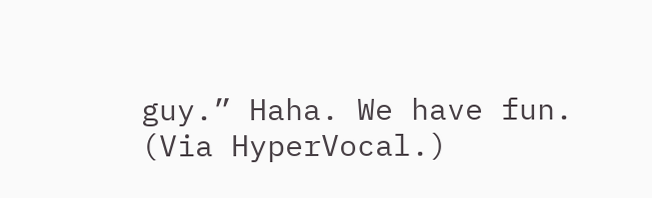guy.” Haha. We have fun. (Via HyperVocal.)